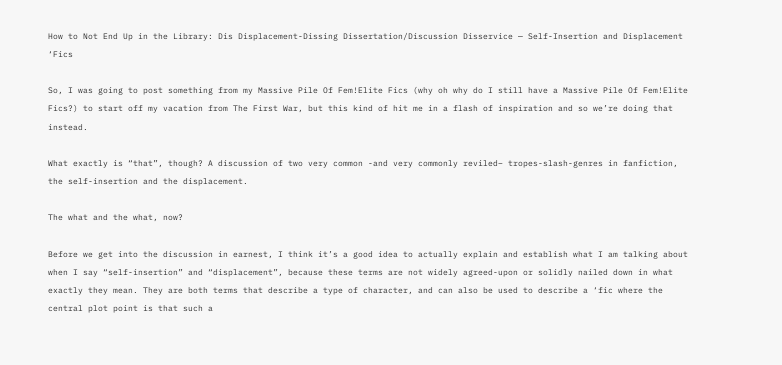How to Not End Up in the Library: Dis Displacement-Dissing Dissertation/Discussion Disservice — Self-Insertion and Displacement ‘Fics

So, I was going to post something from my Massive Pile Of Fem!Elite Fics (why oh why do I still have a Massive Pile Of Fem!Elite Fics?) to start off my vacation from The First War, but this kind of hit me in a flash of inspiration and so we’re doing that instead.

What exactly is “that”, though? A discussion of two very common -and very commonly reviled– tropes-slash-genres in fanfiction, the self-insertion and the displacement.

The what and the what, now?

Before we get into the discussion in earnest, I think it’s a good idea to actually explain and establish what I am talking about when I say “self-insertion” and “displacement”, because these terms are not widely agreed-upon or solidly nailed down in what exactly they mean. They are both terms that describe a type of character, and can also be used to describe a ‘fic where the central plot point is that such a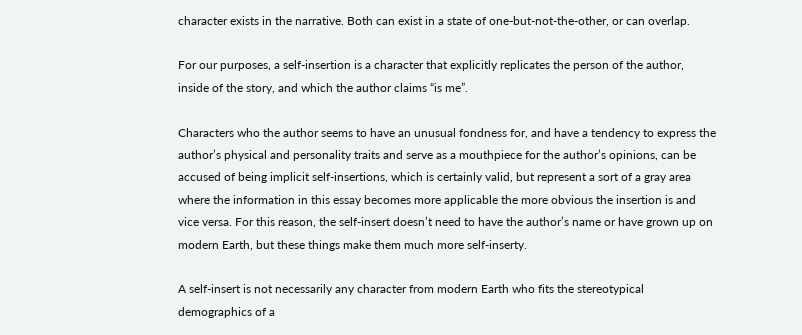character exists in the narrative. Both can exist in a state of one-but-not-the-other, or can overlap.

For our purposes, a self-insertion is a character that explicitly replicates the person of the author, inside of the story, and which the author claims “is me”.

Characters who the author seems to have an unusual fondness for, and have a tendency to express the author’s physical and personality traits and serve as a mouthpiece for the author’s opinions, can be accused of being implicit self-insertions, which is certainly valid, but represent a sort of a gray area where the information in this essay becomes more applicable the more obvious the insertion is and vice versa. For this reason, the self-insert doesn’t need to have the author’s name or have grown up on modern Earth, but these things make them much more self-inserty.

A self-insert is not necessarily any character from modern Earth who fits the stereotypical demographics of a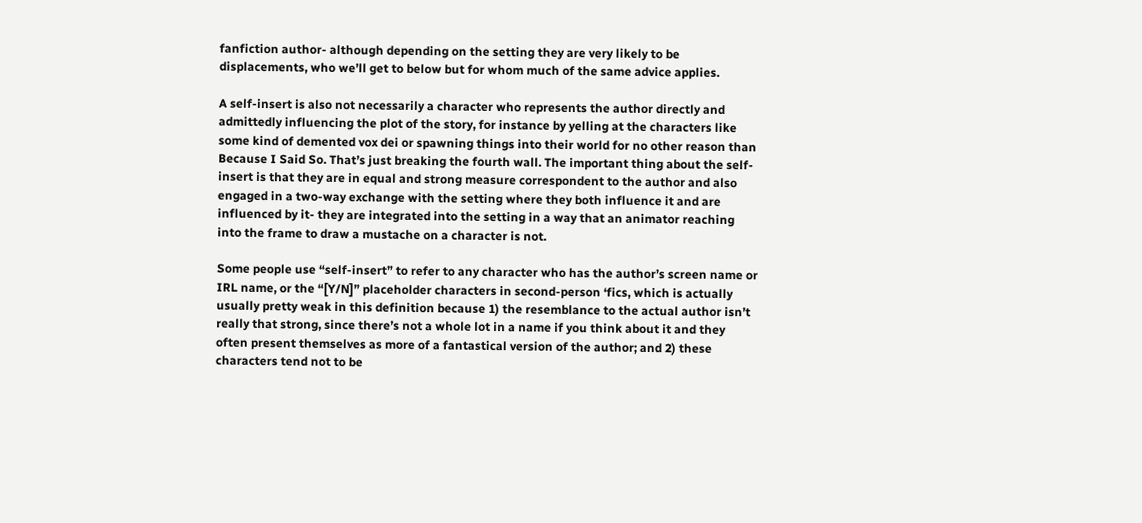fanfiction author- although depending on the setting they are very likely to be displacements, who we’ll get to below but for whom much of the same advice applies.

A self-insert is also not necessarily a character who represents the author directly and admittedly influencing the plot of the story, for instance by yelling at the characters like some kind of demented vox dei or spawning things into their world for no other reason than Because I Said So. That’s just breaking the fourth wall. The important thing about the self-insert is that they are in equal and strong measure correspondent to the author and also engaged in a two-way exchange with the setting where they both influence it and are influenced by it- they are integrated into the setting in a way that an animator reaching into the frame to draw a mustache on a character is not.

Some people use “self-insert” to refer to any character who has the author’s screen name or IRL name, or the “[Y/N]” placeholder characters in second-person ‘fics, which is actually usually pretty weak in this definition because 1) the resemblance to the actual author isn’t really that strong, since there’s not a whole lot in a name if you think about it and they often present themselves as more of a fantastical version of the author; and 2) these characters tend not to be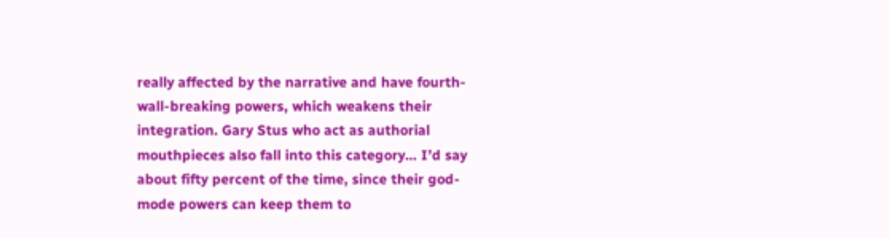really affected by the narrative and have fourth-wall-breaking powers, which weakens their integration. Gary Stus who act as authorial mouthpieces also fall into this category… I’d say about fifty percent of the time, since their god-mode powers can keep them to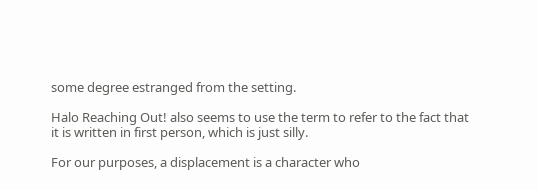some degree estranged from the setting.

Halo Reaching Out! also seems to use the term to refer to the fact that it is written in first person, which is just silly.

For our purposes, a displacement is a character who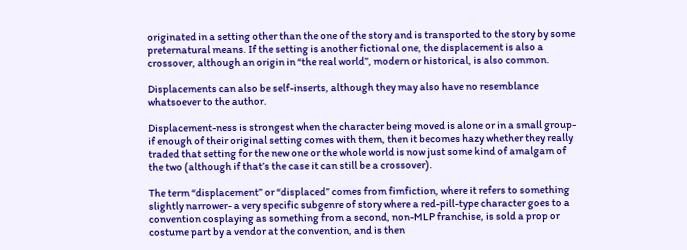originated in a setting other than the one of the story and is transported to the story by some preternatural means. If the setting is another fictional one, the displacement is also a crossover, although an origin in “the real world”, modern or historical, is also common.

Displacements can also be self-inserts, although they may also have no resemblance whatsoever to the author.

Displacement-ness is strongest when the character being moved is alone or in a small group- if enough of their original setting comes with them, then it becomes hazy whether they really traded that setting for the new one or the whole world is now just some kind of amalgam of the two (although if that’s the case it can still be a crossover).

The term “displacement” or “displaced” comes from fimfiction, where it refers to something slightly narrower- a very specific subgenre of story where a red-pill-type character goes to a convention cosplaying as something from a second, non-MLP franchise, is sold a prop or costume part by a vendor at the convention, and is then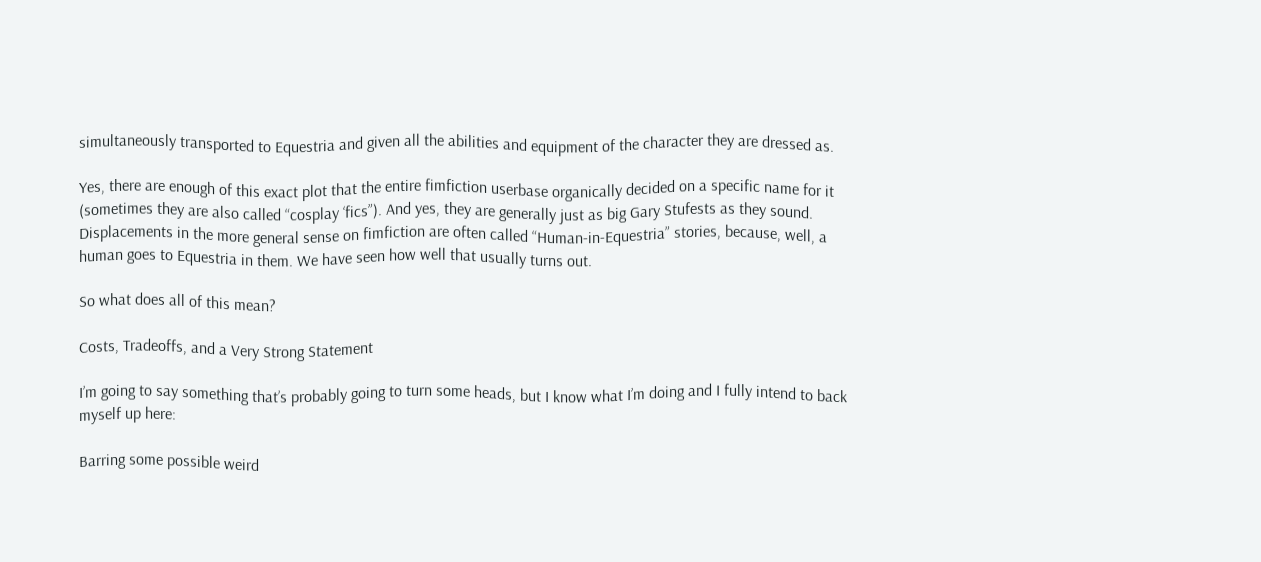simultaneously transported to Equestria and given all the abilities and equipment of the character they are dressed as.

Yes, there are enough of this exact plot that the entire fimfiction userbase organically decided on a specific name for it (sometimes they are also called “cosplay ‘fics”). And yes, they are generally just as big Gary Stufests as they sound. Displacements in the more general sense on fimfiction are often called “Human-in-Equestria” stories, because, well, a human goes to Equestria in them. We have seen how well that usually turns out.

So what does all of this mean?

Costs, Tradeoffs, and a Very Strong Statement

I’m going to say something that’s probably going to turn some heads, but I know what I’m doing and I fully intend to back myself up here:

Barring some possible weird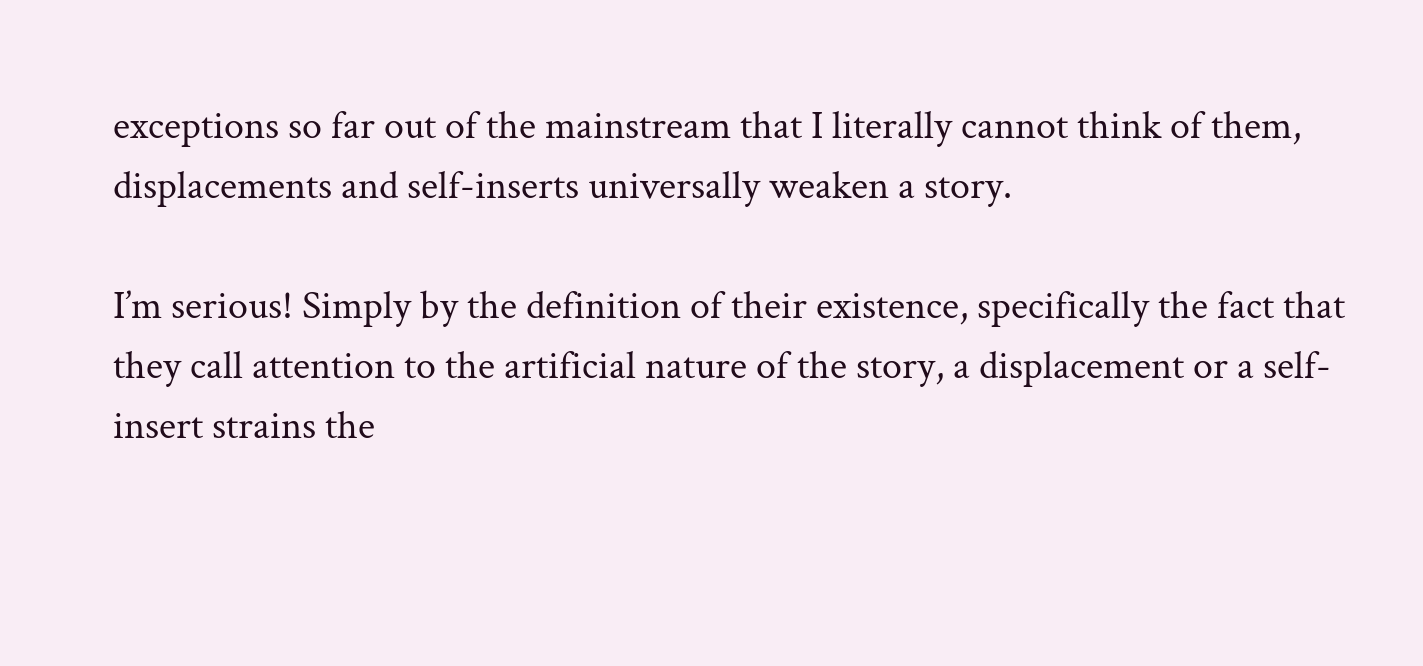exceptions so far out of the mainstream that I literally cannot think of them, displacements and self-inserts universally weaken a story.

I’m serious! Simply by the definition of their existence, specifically the fact that they call attention to the artificial nature of the story, a displacement or a self-insert strains the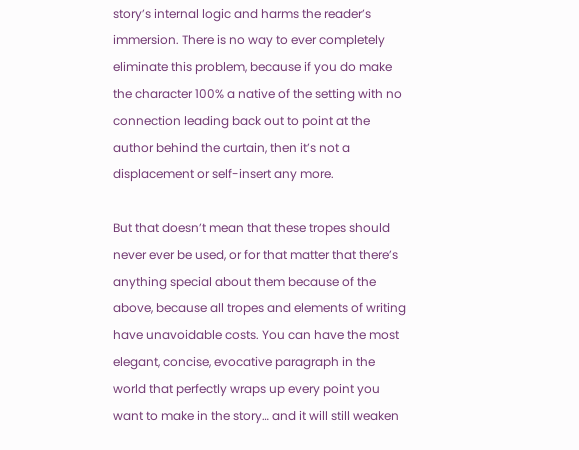story’s internal logic and harms the reader’s immersion. There is no way to ever completely eliminate this problem, because if you do make the character 100% a native of the setting with no connection leading back out to point at the author behind the curtain, then it’s not a displacement or self-insert any more.

But that doesn’t mean that these tropes should never ever be used, or for that matter that there’s anything special about them because of the above, because all tropes and elements of writing have unavoidable costs. You can have the most elegant, concise, evocative paragraph in the world that perfectly wraps up every point you want to make in the story… and it will still weaken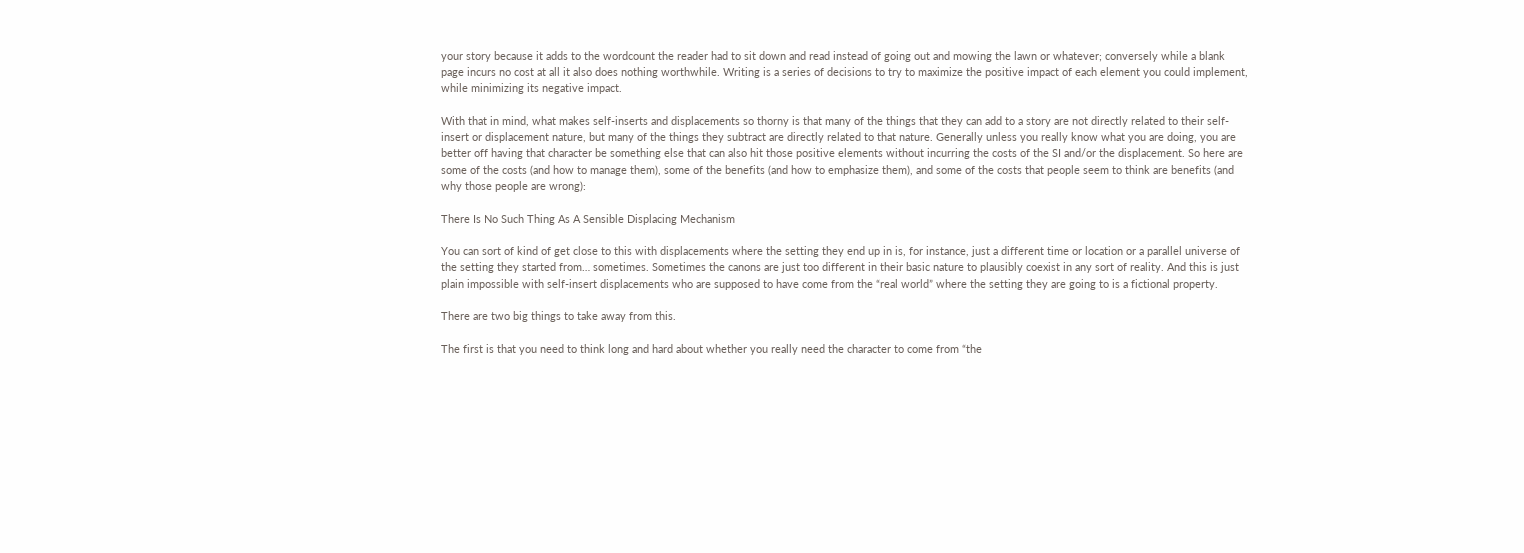your story because it adds to the wordcount the reader had to sit down and read instead of going out and mowing the lawn or whatever; conversely while a blank page incurs no cost at all it also does nothing worthwhile. Writing is a series of decisions to try to maximize the positive impact of each element you could implement, while minimizing its negative impact.

With that in mind, what makes self-inserts and displacements so thorny is that many of the things that they can add to a story are not directly related to their self-insert or displacement nature, but many of the things they subtract are directly related to that nature. Generally unless you really know what you are doing, you are better off having that character be something else that can also hit those positive elements without incurring the costs of the SI and/or the displacement. So here are some of the costs (and how to manage them), some of the benefits (and how to emphasize them), and some of the costs that people seem to think are benefits (and why those people are wrong):

There Is No Such Thing As A Sensible Displacing Mechanism

You can sort of kind of get close to this with displacements where the setting they end up in is, for instance, just a different time or location or a parallel universe of the setting they started from… sometimes. Sometimes the canons are just too different in their basic nature to plausibly coexist in any sort of reality. And this is just plain impossible with self-insert displacements who are supposed to have come from the “real world” where the setting they are going to is a fictional property.

There are two big things to take away from this.

The first is that you need to think long and hard about whether you really need the character to come from “the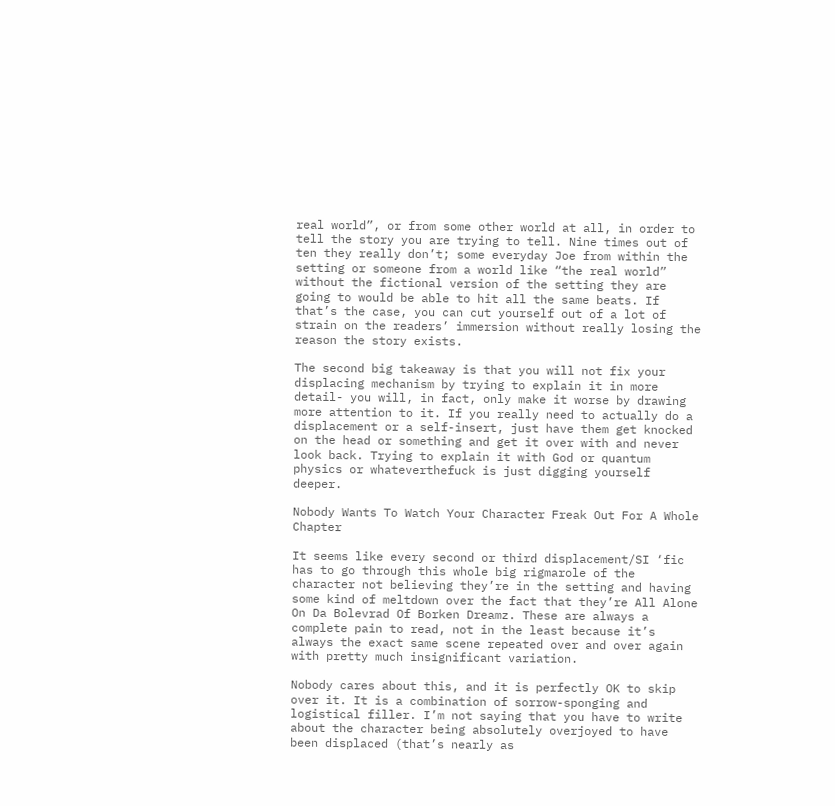real world”, or from some other world at all, in order to tell the story you are trying to tell. Nine times out of ten they really don’t; some everyday Joe from within the setting or someone from a world like “the real world” without the fictional version of the setting they are going to would be able to hit all the same beats. If that’s the case, you can cut yourself out of a lot of strain on the readers’ immersion without really losing the reason the story exists.

The second big takeaway is that you will not fix your displacing mechanism by trying to explain it in more detail- you will, in fact, only make it worse by drawing more attention to it. If you really need to actually do a displacement or a self-insert, just have them get knocked on the head or something and get it over with and never look back. Trying to explain it with God or quantum physics or whateverthefuck is just digging yourself deeper.

Nobody Wants To Watch Your Character Freak Out For A Whole Chapter

It seems like every second or third displacement/SI ‘fic has to go through this whole big rigmarole of the character not believing they’re in the setting and having some kind of meltdown over the fact that they’re All Alone On Da Bolevrad Of Borken Dreamz. These are always a complete pain to read, not in the least because it’s always the exact same scene repeated over and over again with pretty much insignificant variation.

Nobody cares about this, and it is perfectly OK to skip over it. It is a combination of sorrow-sponging and logistical filler. I’m not saying that you have to write about the character being absolutely overjoyed to have been displaced (that’s nearly as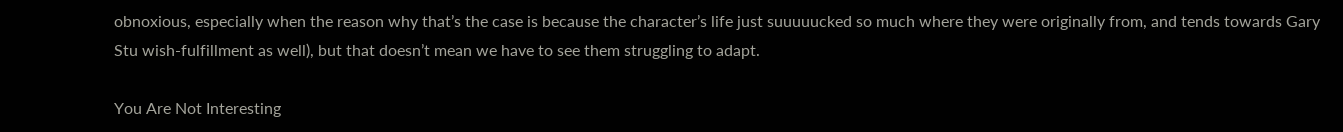obnoxious, especially when the reason why that’s the case is because the character’s life just suuuuucked so much where they were originally from, and tends towards Gary Stu wish-fulfillment as well), but that doesn’t mean we have to see them struggling to adapt.

You Are Not Interesting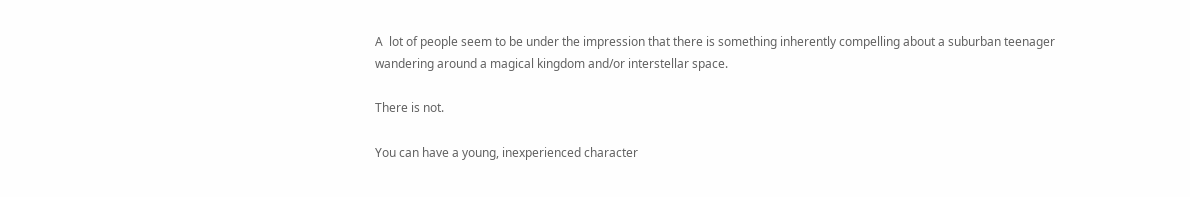A  lot of people seem to be under the impression that there is something inherently compelling about a suburban teenager wandering around a magical kingdom and/or interstellar space.

There is not.

You can have a young, inexperienced character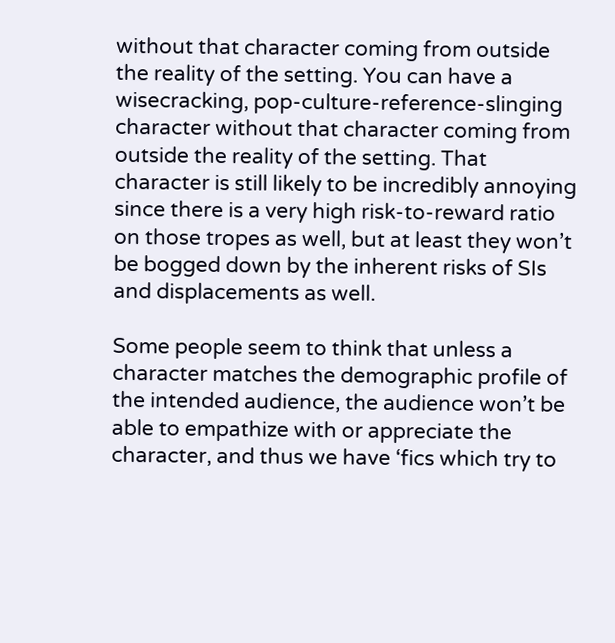without that character coming from outside the reality of the setting. You can have a wisecracking, pop-culture-reference-slinging character without that character coming from outside the reality of the setting. That character is still likely to be incredibly annoying since there is a very high risk-to-reward ratio on those tropes as well, but at least they won’t be bogged down by the inherent risks of SIs and displacements as well.

Some people seem to think that unless a character matches the demographic profile of the intended audience, the audience won’t be able to empathize with or appreciate the character, and thus we have ‘fics which try to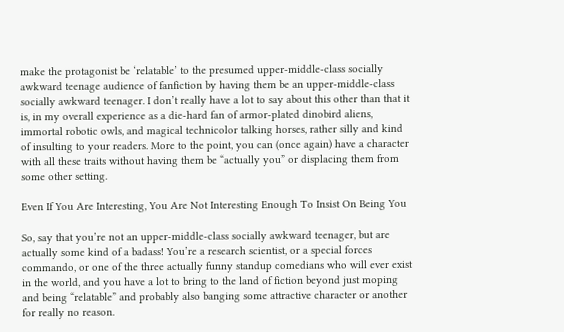make the protagonist be ‘relatable’ to the presumed upper-middle-class socially awkward teenage audience of fanfiction by having them be an upper-middle-class socially awkward teenager. I don’t really have a lot to say about this other than that it is, in my overall experience as a die-hard fan of armor-plated dinobird aliens, immortal robotic owls, and magical technicolor talking horses, rather silly and kind of insulting to your readers. More to the point, you can (once again) have a character with all these traits without having them be “actually you” or displacing them from some other setting.

Even If You Are Interesting, You Are Not Interesting Enough To Insist On Being You

So, say that you’re not an upper-middle-class socially awkward teenager, but are actually some kind of a badass! You’re a research scientist, or a special forces commando, or one of the three actually funny standup comedians who will ever exist in the world, and you have a lot to bring to the land of fiction beyond just moping and being “relatable” and probably also banging some attractive character or another for really no reason.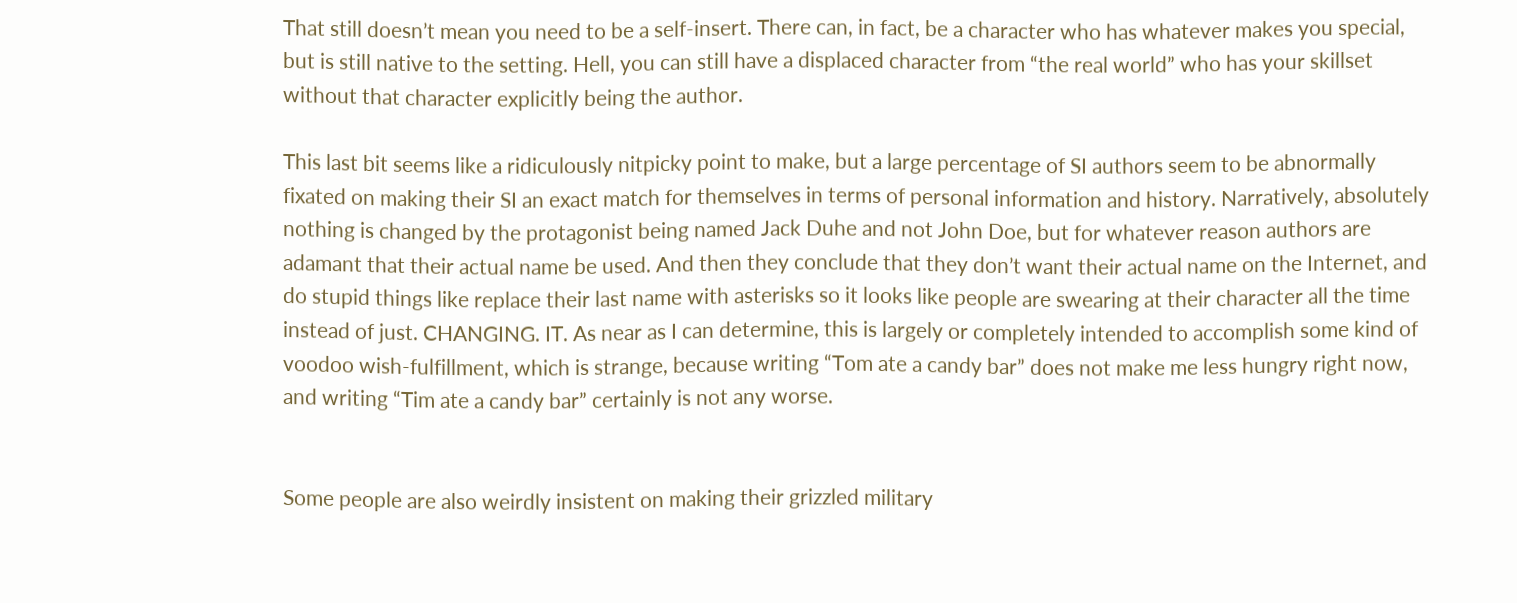That still doesn’t mean you need to be a self-insert. There can, in fact, be a character who has whatever makes you special, but is still native to the setting. Hell, you can still have a displaced character from “the real world” who has your skillset without that character explicitly being the author.

This last bit seems like a ridiculously nitpicky point to make, but a large percentage of SI authors seem to be abnormally fixated on making their SI an exact match for themselves in terms of personal information and history. Narratively, absolutely nothing is changed by the protagonist being named Jack Duhe and not John Doe, but for whatever reason authors are adamant that their actual name be used. And then they conclude that they don’t want their actual name on the Internet, and do stupid things like replace their last name with asterisks so it looks like people are swearing at their character all the time instead of just. CHANGING. IT. As near as I can determine, this is largely or completely intended to accomplish some kind of voodoo wish-fulfillment, which is strange, because writing “Tom ate a candy bar” does not make me less hungry right now, and writing “Tim ate a candy bar” certainly is not any worse.


Some people are also weirdly insistent on making their grizzled military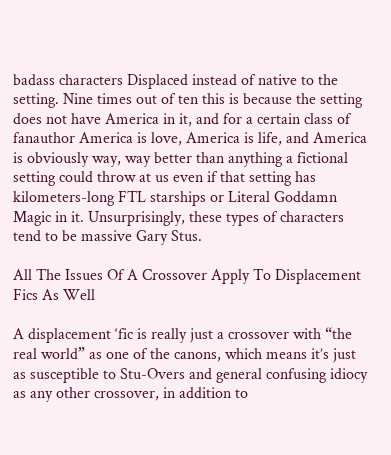badass characters Displaced instead of native to the setting. Nine times out of ten this is because the setting does not have America in it, and for a certain class of fanauthor America is love, America is life, and America is obviously way, way better than anything a fictional setting could throw at us even if that setting has kilometers-long FTL starships or Literal Goddamn Magic in it. Unsurprisingly, these types of characters tend to be massive Gary Stus.

All The Issues Of A Crossover Apply To Displacement Fics As Well

A displacement ‘fic is really just a crossover with “the real world” as one of the canons, which means it’s just as susceptible to Stu-Overs and general confusing idiocy as any other crossover, in addition to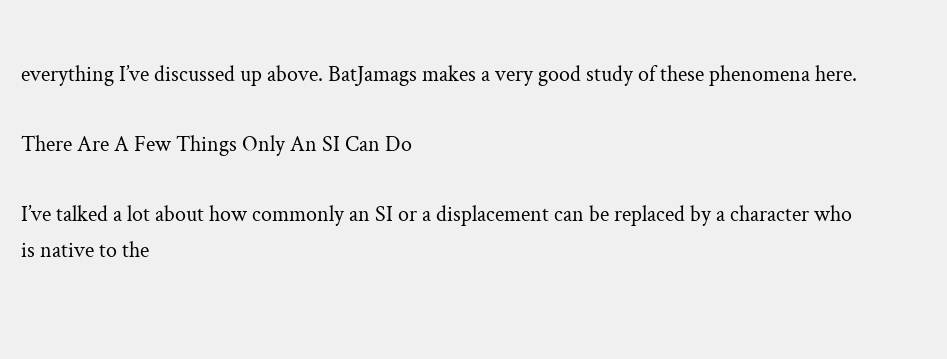everything I’ve discussed up above. BatJamags makes a very good study of these phenomena here.

There Are A Few Things Only An SI Can Do

I’ve talked a lot about how commonly an SI or a displacement can be replaced by a character who is native to the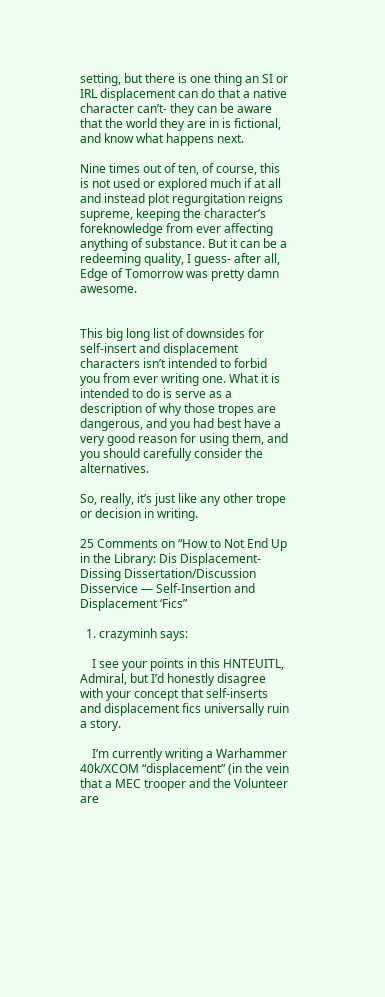setting, but there is one thing an SI or IRL displacement can do that a native character can’t- they can be aware that the world they are in is fictional, and know what happens next.

Nine times out of ten, of course, this is not used or explored much if at all and instead plot regurgitation reigns supreme, keeping the character’s foreknowledge from ever affecting anything of substance. But it can be a redeeming quality, I guess- after all, Edge of Tomorrow was pretty damn awesome.


This big long list of downsides for self-insert and displacement characters isn’t intended to forbid you from ever writing one. What it is intended to do is serve as a description of why those tropes are dangerous, and you had best have a very good reason for using them, and you should carefully consider the alternatives.

So, really, it’s just like any other trope or decision in writing.

25 Comments on “How to Not End Up in the Library: Dis Displacement-Dissing Dissertation/Discussion Disservice — Self-Insertion and Displacement ‘Fics”

  1. crazyminh says:

    I see your points in this HNTEUITL, Admiral, but I’d honestly disagree with your concept that self-inserts and displacement fics universally ruin a story.

    I’m currently writing a Warhammer 40k/XCOM “displacement” (in the vein that a MEC trooper and the Volunteer are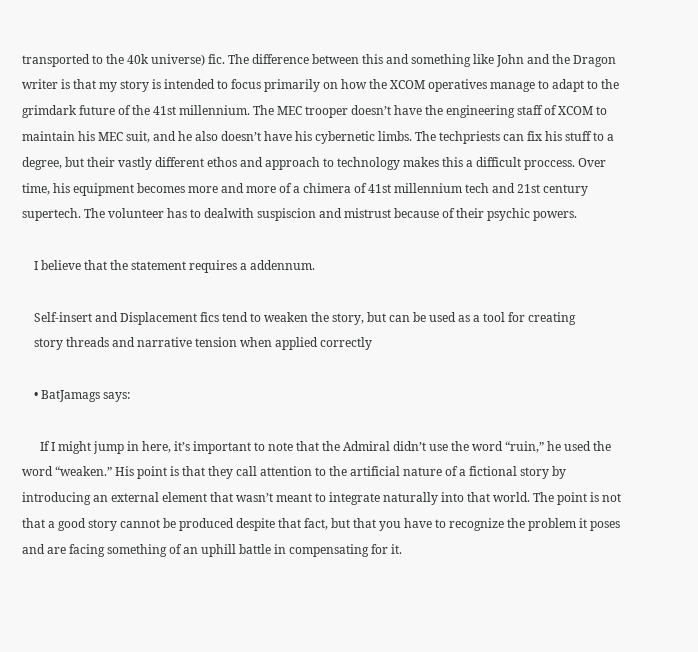transported to the 40k universe) fic. The difference between this and something like John and the Dragon writer is that my story is intended to focus primarily on how the XCOM operatives manage to adapt to the grimdark future of the 41st millennium. The MEC trooper doesn’t have the engineering staff of XCOM to maintain his MEC suit, and he also doesn’t have his cybernetic limbs. The techpriests can fix his stuff to a degree, but their vastly different ethos and approach to technology makes this a difficult proccess. Over time, his equipment becomes more and more of a chimera of 41st millennium tech and 21st century supertech. The volunteer has to dealwith suspiscion and mistrust because of their psychic powers.

    I believe that the statement requires a addennum.

    Self-insert and Displacement fics tend to weaken the story, but can be used as a tool for creating
    story threads and narrative tension when applied correctly

    • BatJamags says:

      If I might jump in here, it’s important to note that the Admiral didn’t use the word “ruin,” he used the word “weaken.” His point is that they call attention to the artificial nature of a fictional story by introducing an external element that wasn’t meant to integrate naturally into that world. The point is not that a good story cannot be produced despite that fact, but that you have to recognize the problem it poses and are facing something of an uphill battle in compensating for it.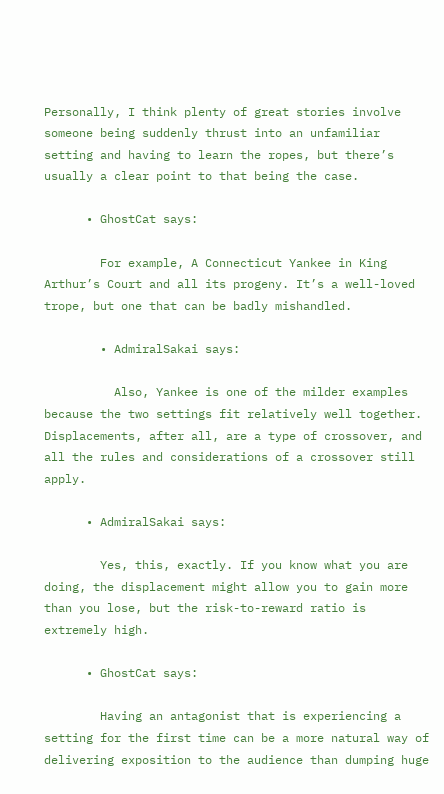Personally, I think plenty of great stories involve someone being suddenly thrust into an unfamiliar setting and having to learn the ropes, but there’s usually a clear point to that being the case.

      • GhostCat says:

        For example, A Connecticut Yankee in King Arthur’s Court and all its progeny. It’s a well-loved trope, but one that can be badly mishandled.

        • AdmiralSakai says:

          Also, Yankee is one of the milder examples because the two settings fit relatively well together. Displacements, after all, are a type of crossover, and all the rules and considerations of a crossover still apply.

      • AdmiralSakai says:

        Yes, this, exactly. If you know what you are doing, the displacement might allow you to gain more than you lose, but the risk-to-reward ratio is extremely high.

      • GhostCat says:

        Having an antagonist that is experiencing a setting for the first time can be a more natural way of delivering exposition to the audience than dumping huge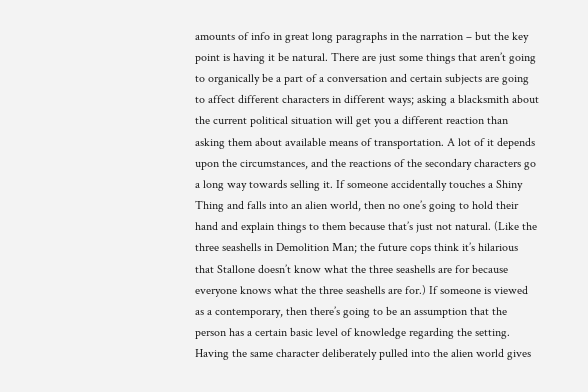amounts of info in great long paragraphs in the narration – but the key point is having it be natural. There are just some things that aren’t going to organically be a part of a conversation and certain subjects are going to affect different characters in different ways; asking a blacksmith about the current political situation will get you a different reaction than asking them about available means of transportation. A lot of it depends upon the circumstances, and the reactions of the secondary characters go a long way towards selling it. If someone accidentally touches a Shiny Thing and falls into an alien world, then no one’s going to hold their hand and explain things to them because that’s just not natural. (Like the three seashells in Demolition Man; the future cops think it’s hilarious that Stallone doesn’t know what the three seashells are for because everyone knows what the three seashells are for.) If someone is viewed as a contemporary, then there’s going to be an assumption that the person has a certain basic level of knowledge regarding the setting. Having the same character deliberately pulled into the alien world gives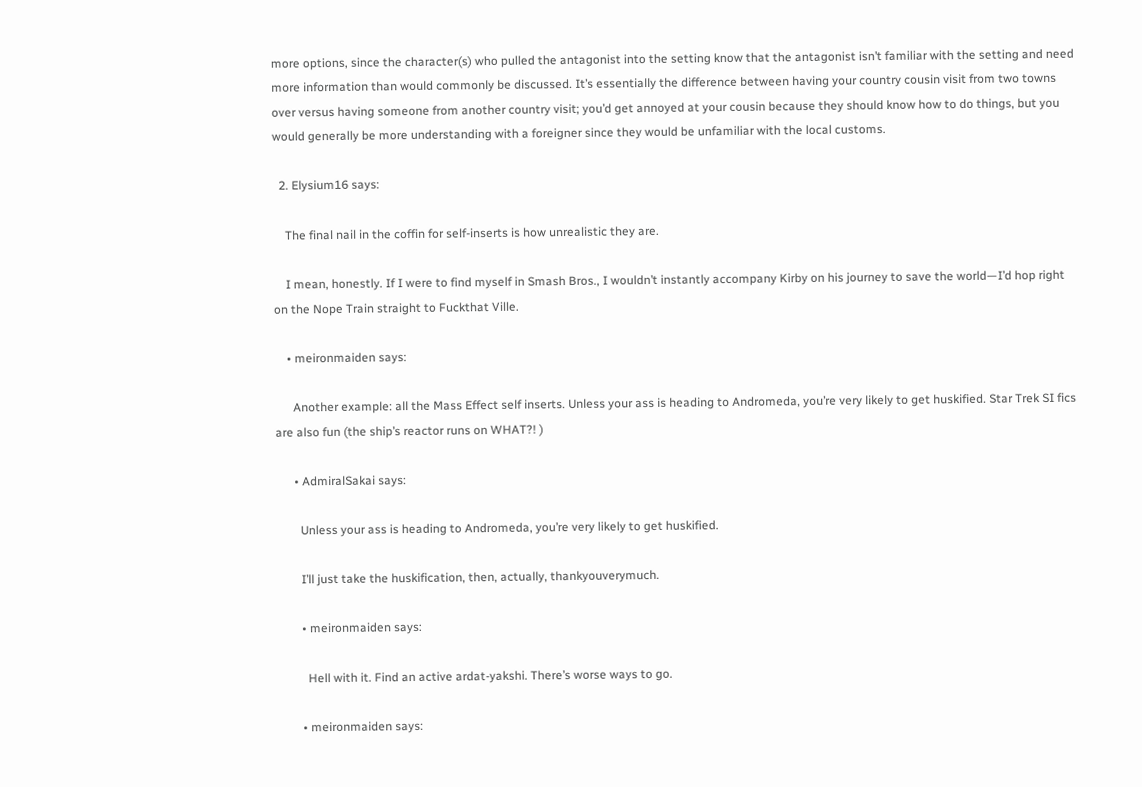more options, since the character(s) who pulled the antagonist into the setting know that the antagonist isn’t familiar with the setting and need more information than would commonly be discussed. It’s essentially the difference between having your country cousin visit from two towns over versus having someone from another country visit; you’d get annoyed at your cousin because they should know how to do things, but you would generally be more understanding with a foreigner since they would be unfamiliar with the local customs.

  2. Elysium16 says:

    The final nail in the coffin for self-inserts is how unrealistic they are.

    I mean, honestly. If I were to find myself in Smash Bros., I wouldn’t instantly accompany Kirby on his journey to save the world—I’d hop right on the Nope Train straight to Fuckthat Ville.

    • meironmaiden says:

      Another example: all the Mass Effect self inserts. Unless your ass is heading to Andromeda, you’re very likely to get huskified. Star Trek SI fics are also fun (the ship’s reactor runs on WHAT?! )

      • AdmiralSakai says:

        Unless your ass is heading to Andromeda, you’re very likely to get huskified.

        I’ll just take the huskification, then, actually, thankyouverymuch.

        • meironmaiden says:

          Hell with it. Find an active ardat-yakshi. There’s worse ways to go.

        • meironmaiden says: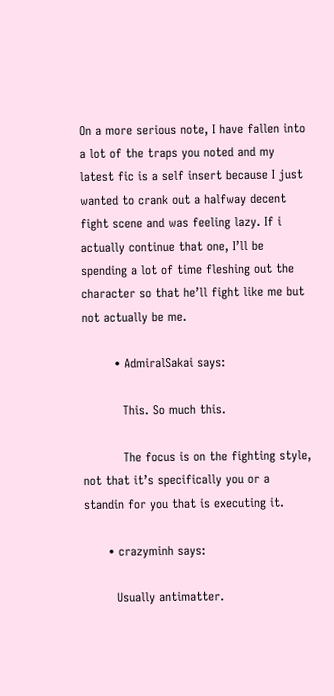On a more serious note, I have fallen into a lot of the traps you noted and my latest fic is a self insert because I just wanted to crank out a halfway decent fight scene and was feeling lazy. If i actually continue that one, I’ll be spending a lot of time fleshing out the character so that he’ll fight like me but not actually be me.

        • AdmiralSakai says:

          This. So much this.

          The focus is on the fighting style, not that it’s specifically you or a standin for you that is executing it.

      • crazyminh says:

        Usually antimatter.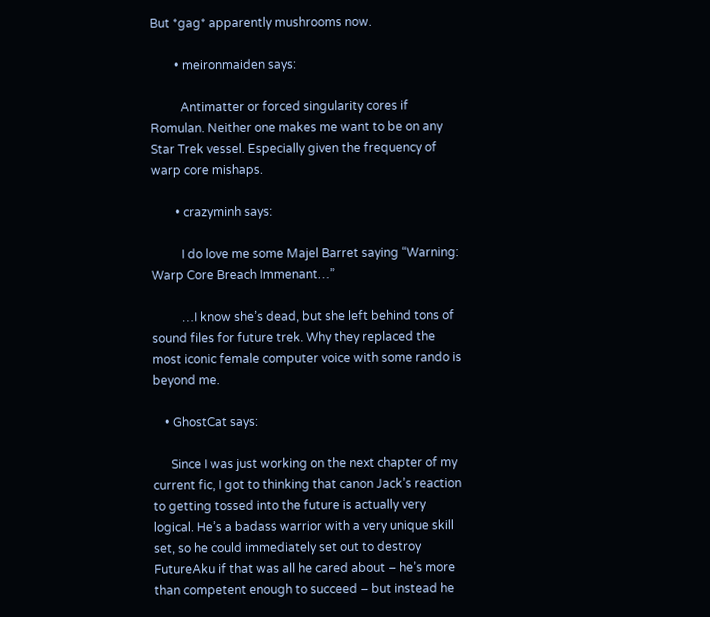But *gag* apparently mushrooms now.

        • meironmaiden says:

          Antimatter or forced singularity cores if Romulan. Neither one makes me want to be on any Star Trek vessel. Especially given the frequency of warp core mishaps.

        • crazyminh says:

          I do love me some Majel Barret saying “Warning: Warp Core Breach Immenant…”

          …I know she’s dead, but she left behind tons of sound files for future trek. Why they replaced the most iconic female computer voice with some rando is beyond me.

    • GhostCat says:

      Since I was just working on the next chapter of my current fic, I got to thinking that canon Jack’s reaction to getting tossed into the future is actually very logical. He’s a badass warrior with a very unique skill set, so he could immediately set out to destroy FutureAku if that was all he cared about – he’s more than competent enough to succeed – but instead he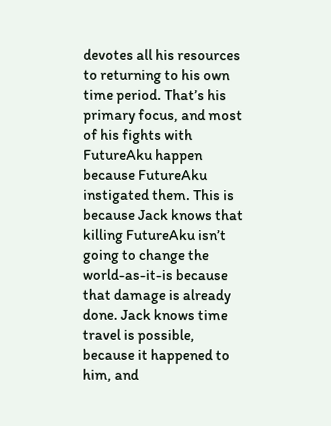devotes all his resources to returning to his own time period. That’s his primary focus, and most of his fights with FutureAku happen because FutureAku instigated them. This is because Jack knows that killing FutureAku isn’t going to change the world-as-it-is because that damage is already done. Jack knows time travel is possible, because it happened to him, and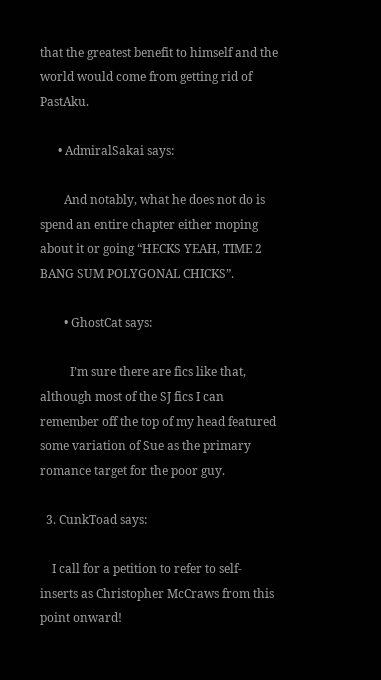that the greatest benefit to himself and the world would come from getting rid of PastAku.

      • AdmiralSakai says:

        And notably, what he does not do is spend an entire chapter either moping about it or going “HECKS YEAH, TIME 2 BANG SUM POLYGONAL CHICKS”.

        • GhostCat says:

          I’m sure there are fics like that, although most of the SJ fics I can remember off the top of my head featured some variation of Sue as the primary romance target for the poor guy.

  3. CunkToad says:

    I call for a petition to refer to self-inserts as Christopher McCraws from this point onward!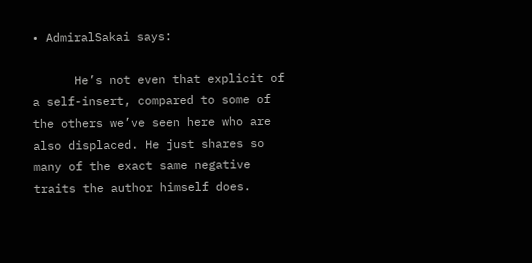• AdmiralSakai says:

      He’s not even that explicit of a self-insert, compared to some of the others we’ve seen here who are also displaced. He just shares so many of the exact same negative traits the author himself does.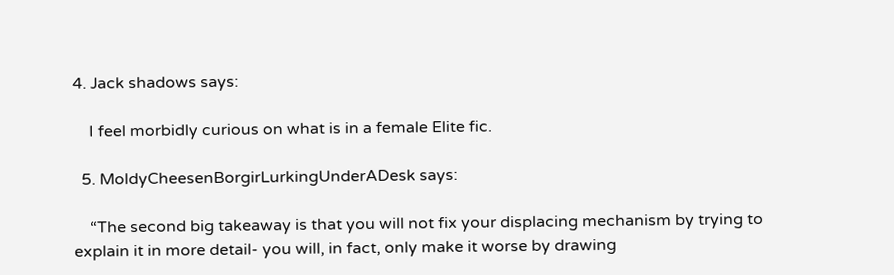4. Jack shadows says:

    I feel morbidly curious on what is in a female Elite fic.

  5. MoldyCheesenBorgirLurkingUnderADesk says:

    “The second big takeaway is that you will not fix your displacing mechanism by trying to explain it in more detail- you will, in fact, only make it worse by drawing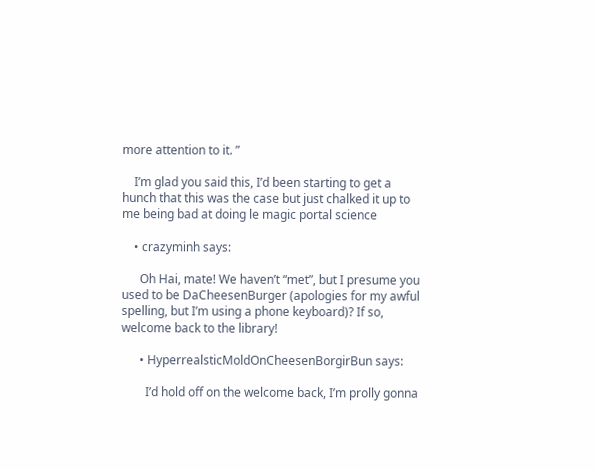more attention to it. ”

    I’m glad you said this, I’d been starting to get a hunch that this was the case but just chalked it up to me being bad at doing le magic portal science

    • crazyminh says:

      Oh Hai, mate! We haven’t “met”, but I presume you used to be DaCheesenBurger (apologies for my awful spelling, but I’m using a phone keyboard)? If so, welcome back to the library!

      • HyperrealsticMoldOnCheesenBorgirBun says:

        I’d hold off on the welcome back, I’m prolly gonna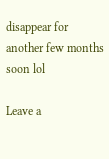disappear for another few months soon lol

Leave a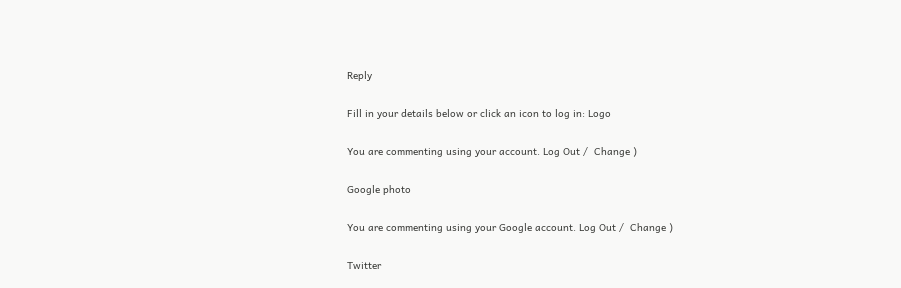Reply

Fill in your details below or click an icon to log in: Logo

You are commenting using your account. Log Out /  Change )

Google photo

You are commenting using your Google account. Log Out /  Change )

Twitter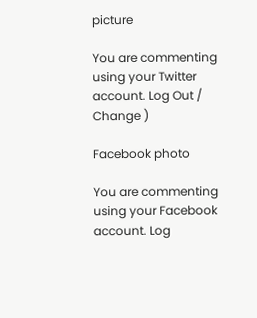picture

You are commenting using your Twitter account. Log Out /  Change )

Facebook photo

You are commenting using your Facebook account. Log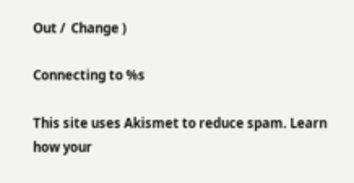Out /  Change )

Connecting to %s

This site uses Akismet to reduce spam. Learn how your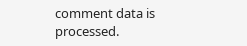comment data is processed.